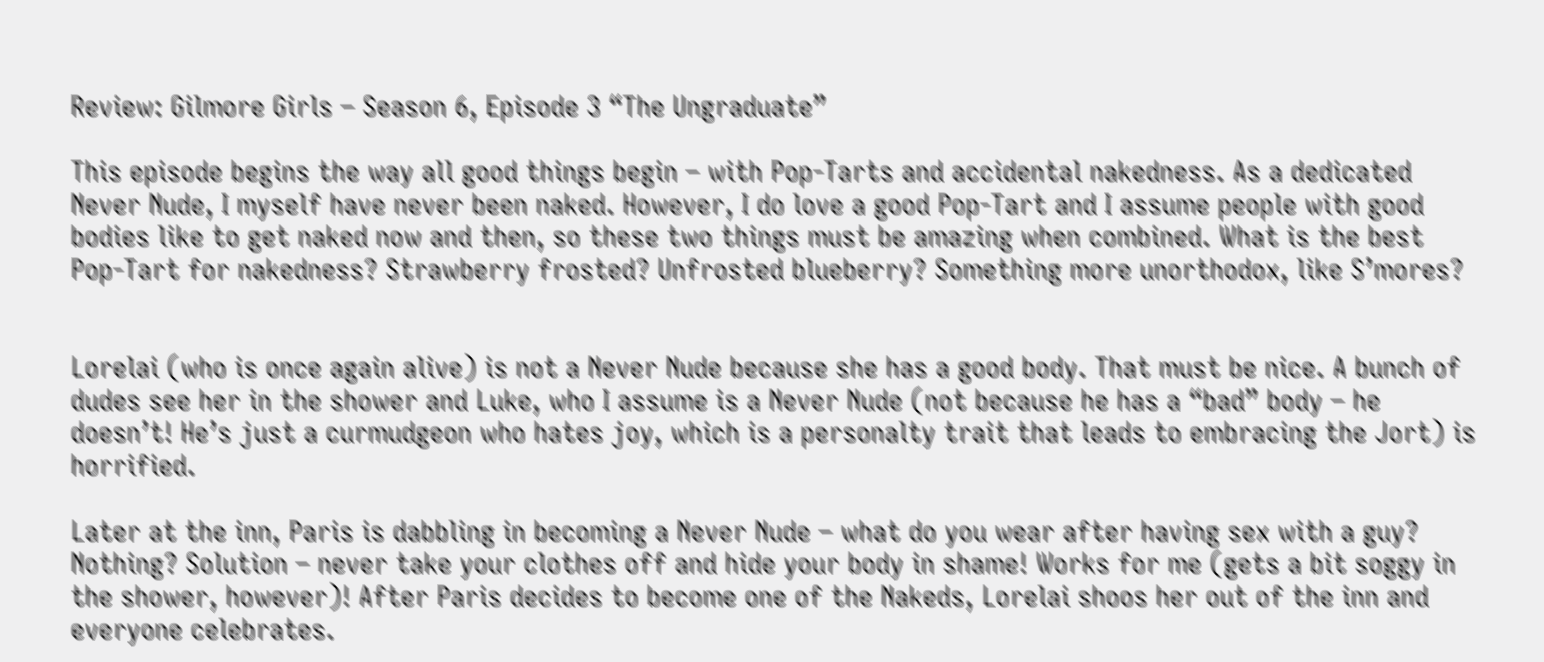Review: Gilmore Girls – Season 6, Episode 3 “The Ungraduate”

This episode begins the way all good things begin – with Pop-Tarts and accidental nakedness. As a dedicated Never Nude, I myself have never been naked. However, I do love a good Pop-Tart and I assume people with good bodies like to get naked now and then, so these two things must be amazing when combined. What is the best Pop-Tart for nakedness? Strawberry frosted? Unfrosted blueberry? Something more unorthodox, like S’mores?


Lorelai (who is once again alive) is not a Never Nude because she has a good body. That must be nice. A bunch of dudes see her in the shower and Luke, who I assume is a Never Nude (not because he has a “bad” body – he doesn’t! He’s just a curmudgeon who hates joy, which is a personalty trait that leads to embracing the Jort) is horrified.

Later at the inn, Paris is dabbling in becoming a Never Nude – what do you wear after having sex with a guy? Nothing? Solution – never take your clothes off and hide your body in shame! Works for me (gets a bit soggy in the shower, however)! After Paris decides to become one of the Nakeds, Lorelai shoos her out of the inn and everyone celebrates.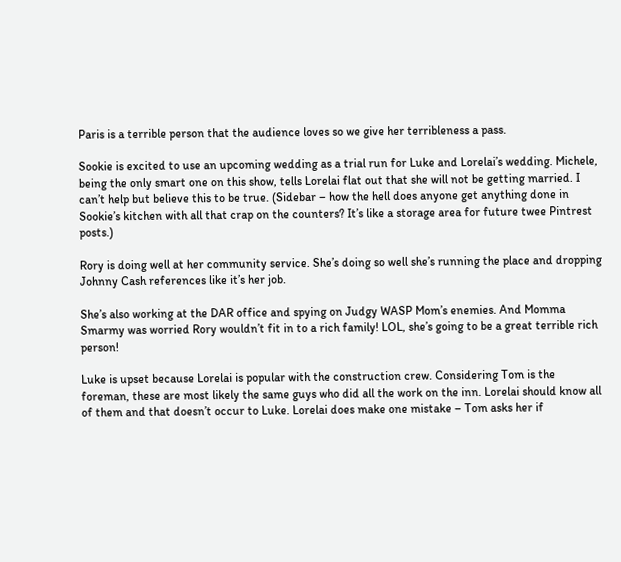Paris is a terrible person that the audience loves so we give her terribleness a pass.

Sookie is excited to use an upcoming wedding as a trial run for Luke and Lorelai’s wedding. Michele, being the only smart one on this show, tells Lorelai flat out that she will not be getting married. I can’t help but believe this to be true. (Sidebar – how the hell does anyone get anything done in Sookie’s kitchen with all that crap on the counters? It’s like a storage area for future twee Pintrest posts.)

Rory is doing well at her community service. She’s doing so well she’s running the place and dropping Johnny Cash references like it’s her job.

She’s also working at the DAR office and spying on Judgy WASP Mom’s enemies. And Momma Smarmy was worried Rory wouldn’t fit in to a rich family! LOL, she’s going to be a great terrible rich person!

Luke is upset because Lorelai is popular with the construction crew. Considering Tom is the foreman, these are most likely the same guys who did all the work on the inn. Lorelai should know all of them and that doesn’t occur to Luke. Lorelai does make one mistake – Tom asks her if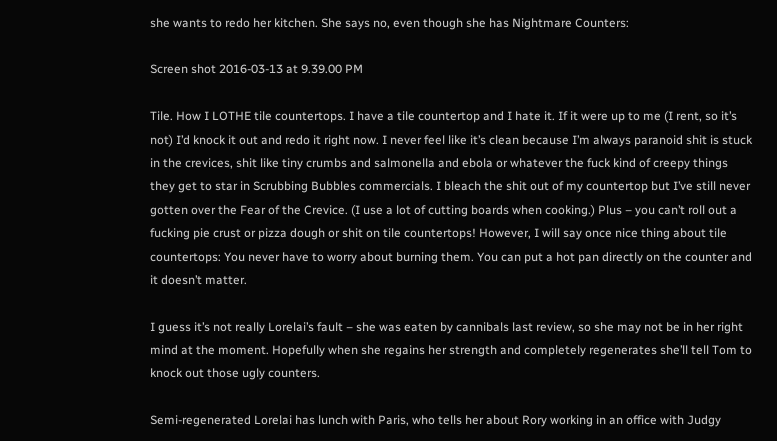she wants to redo her kitchen. She says no, even though she has Nightmare Counters:

Screen shot 2016-03-13 at 9.39.00 PM

Tile. How I LOTHE tile countertops. I have a tile countertop and I hate it. If it were up to me (I rent, so it’s not) I’d knock it out and redo it right now. I never feel like it’s clean because I’m always paranoid shit is stuck in the crevices, shit like tiny crumbs and salmonella and ebola or whatever the fuck kind of creepy things they get to star in Scrubbing Bubbles commercials. I bleach the shit out of my countertop but I’ve still never gotten over the Fear of the Crevice. (I use a lot of cutting boards when cooking.) Plus – you can’t roll out a fucking pie crust or pizza dough or shit on tile countertops! However, I will say once nice thing about tile countertops: You never have to worry about burning them. You can put a hot pan directly on the counter and it doesn’t matter.

I guess it’s not really Lorelai’s fault – she was eaten by cannibals last review, so she may not be in her right mind at the moment. Hopefully when she regains her strength and completely regenerates she’ll tell Tom to knock out those ugly counters.

Semi-regenerated Lorelai has lunch with Paris, who tells her about Rory working in an office with Judgy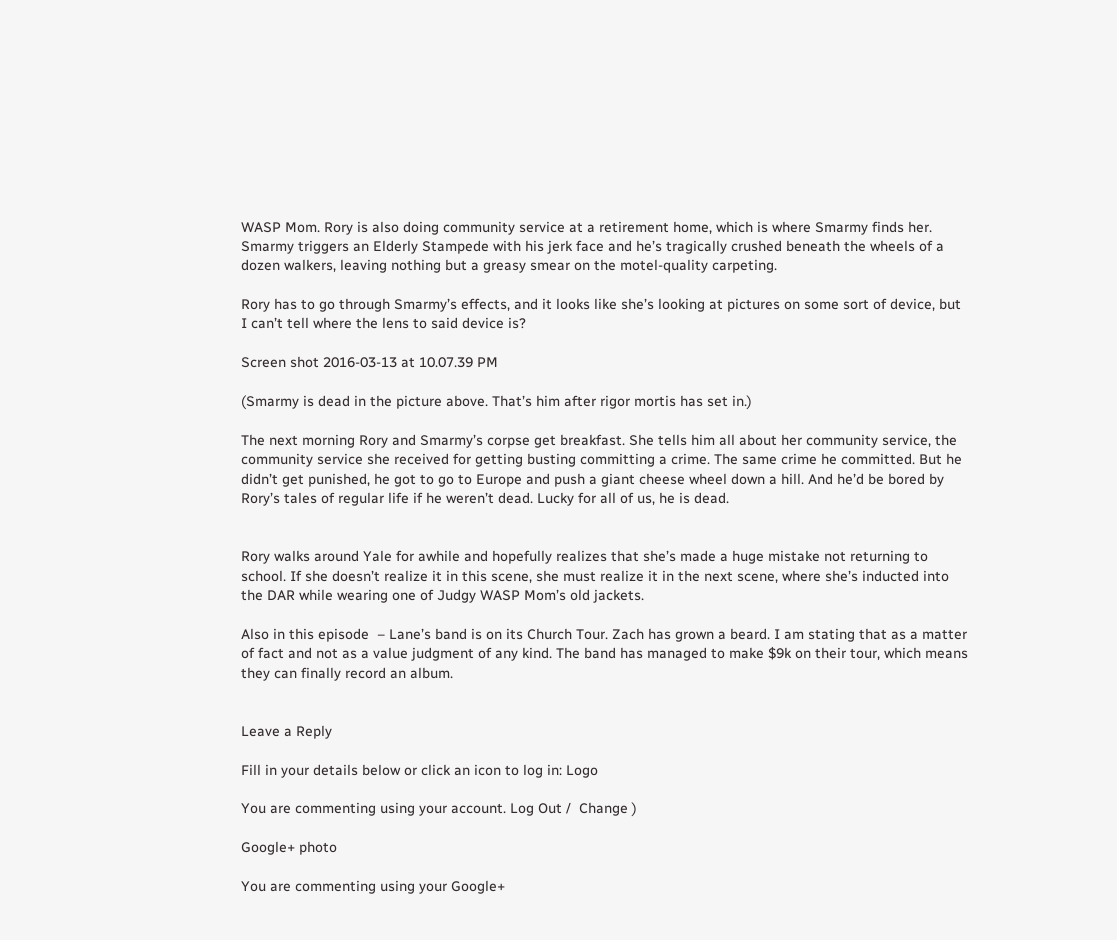WASP Mom. Rory is also doing community service at a retirement home, which is where Smarmy finds her. Smarmy triggers an Elderly Stampede with his jerk face and he’s tragically crushed beneath the wheels of a dozen walkers, leaving nothing but a greasy smear on the motel-quality carpeting.

Rory has to go through Smarmy’s effects, and it looks like she’s looking at pictures on some sort of device, but I can’t tell where the lens to said device is?

Screen shot 2016-03-13 at 10.07.39 PM

(Smarmy is dead in the picture above. That’s him after rigor mortis has set in.)

The next morning Rory and Smarmy’s corpse get breakfast. She tells him all about her community service, the community service she received for getting busting committing a crime. The same crime he committed. But he didn’t get punished, he got to go to Europe and push a giant cheese wheel down a hill. And he’d be bored by Rory’s tales of regular life if he weren’t dead. Lucky for all of us, he is dead.


Rory walks around Yale for awhile and hopefully realizes that she’s made a huge mistake not returning to school. If she doesn’t realize it in this scene, she must realize it in the next scene, where she’s inducted into the DAR while wearing one of Judgy WASP Mom’s old jackets.

Also in this episode  – Lane’s band is on its Church Tour. Zach has grown a beard. I am stating that as a matter of fact and not as a value judgment of any kind. The band has managed to make $9k on their tour, which means they can finally record an album.


Leave a Reply

Fill in your details below or click an icon to log in: Logo

You are commenting using your account. Log Out /  Change )

Google+ photo

You are commenting using your Google+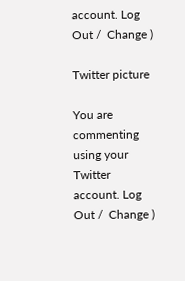account. Log Out /  Change )

Twitter picture

You are commenting using your Twitter account. Log Out /  Change )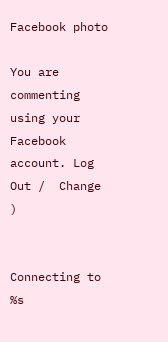Facebook photo

You are commenting using your Facebook account. Log Out /  Change )


Connecting to %s